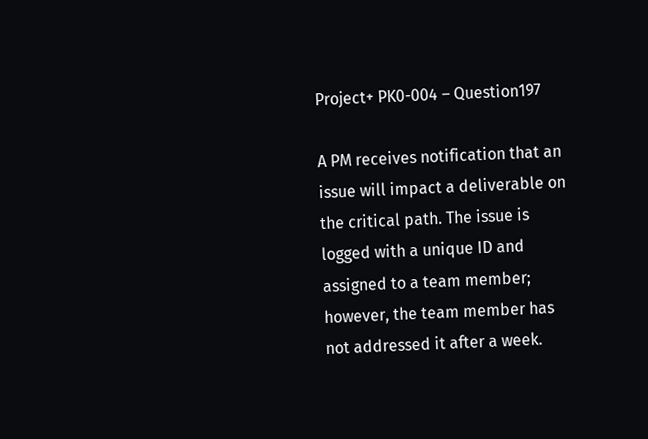Project+ PK0-004 – Question197

A PM receives notification that an issue will impact a deliverable on the critical path. The issue is logged with a unique ID and assigned to a team member; however, the team member has not addressed it after a week.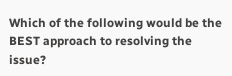Which of the following would be the BEST approach to resolving the issue?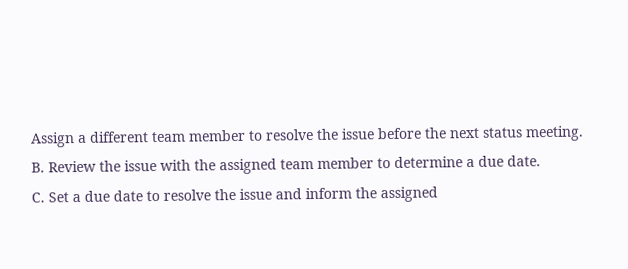Assign a different team member to resolve the issue before the next status meeting.
B. Review the issue with the assigned team member to determine a due date.
C. Set a due date to resolve the issue and inform the assigned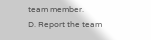team member.
D. Report the team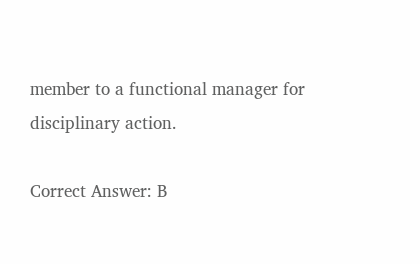member to a functional manager for disciplinary action.

Correct Answer: B